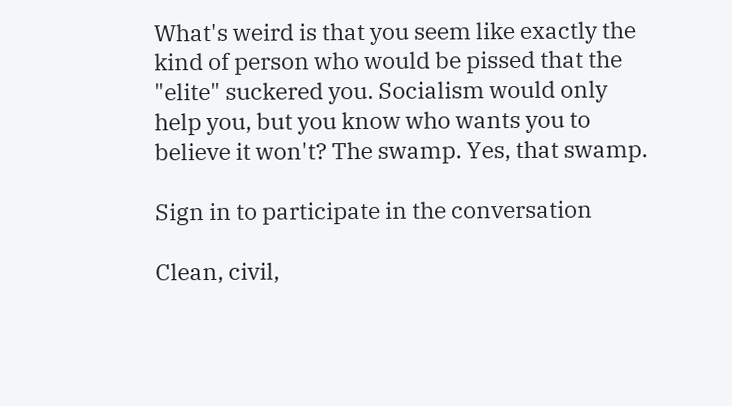What's weird is that you seem like exactly the kind of person who would be pissed that the "elite" suckered you. Socialism would only help you, but you know who wants you to believe it won't? The swamp. Yes, that swamp.

Sign in to participate in the conversation

Clean, civil,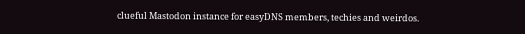clueful Mastodon instance for easyDNS members, techies and weirdos.